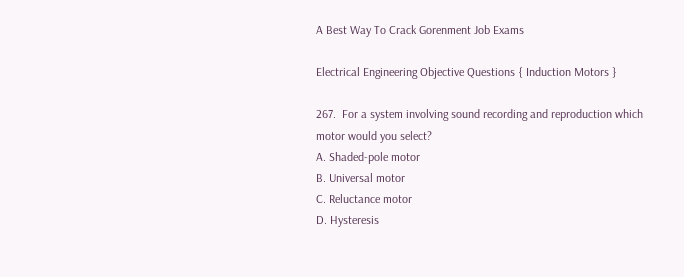A Best Way To Crack Gorenment Job Exams

Electrical Engineering Objective Questions { Induction Motors }

267.  For a system involving sound recording and reproduction which motor would you select?
A. Shaded-pole motor
B. Universal motor
C. Reluctance motor
D. Hysteresis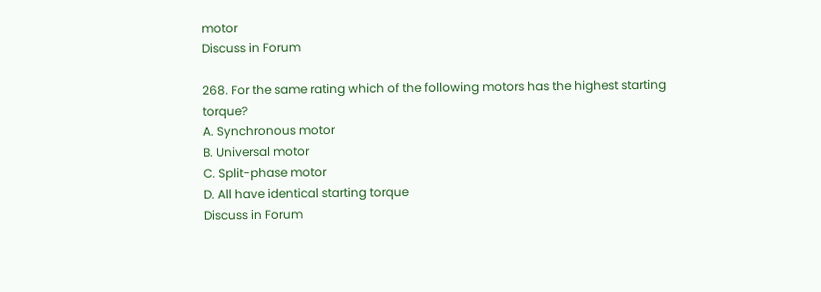motor
Discuss in Forum

268. For the same rating which of the following motors has the highest starting torque?
A. Synchronous motor
B. Universal motor
C. Split-phase motor
D. All have identical starting torque
Discuss in Forum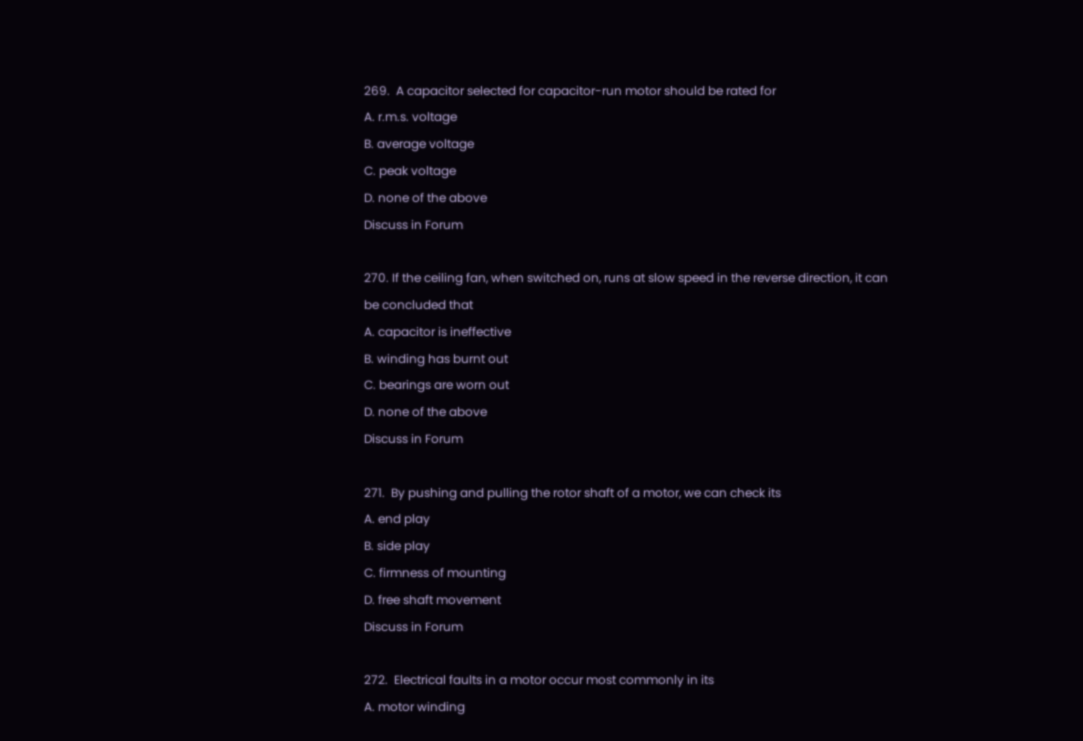269.  A capacitor selected for capacitor-run motor should be rated for
A. r.m.s. voltage
B. average voltage
C. peak voltage
D. none of the above
Discuss in Forum

270. If the ceiling fan, when switched on, runs at slow speed in the reverse direction, it can be concluded that
A. capacitor is ineffective
B. winding has burnt out
C. bearings are worn out
D. none of the above
Discuss in Forum

271.  By pushing and pulling the rotor shaft of a motor, we can check its
A. end play
B. side play
C. firmness of mounting
D. free shaft movement
Discuss in Forum

272.  Electrical faults in a motor occur most commonly in its
A. motor winding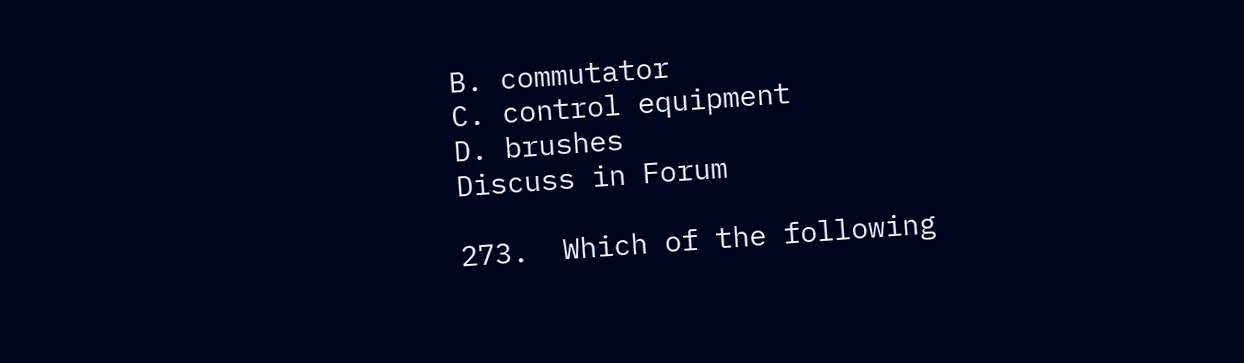B. commutator
C. control equipment
D. brushes
Discuss in Forum

273.  Which of the following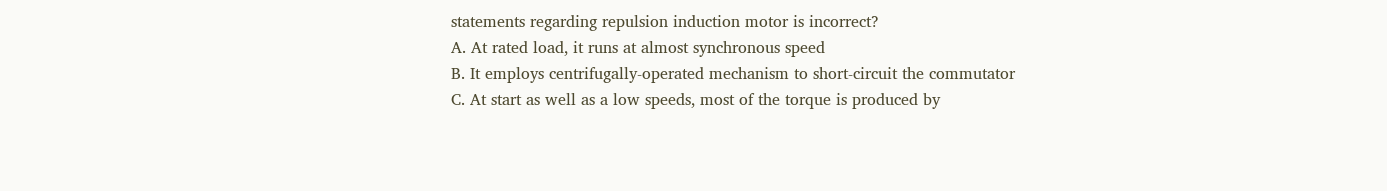statements regarding repulsion induction motor is incorrect?
A. At rated load, it runs at almost synchronous speed
B. It employs centrifugally-operated mechanism to short-circuit the commutator
C. At start as well as a low speeds, most of the torque is produced by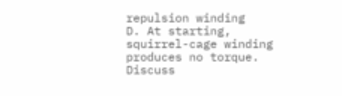repulsion winding
D. At starting, squirrel-cage winding produces no torque.
Discuss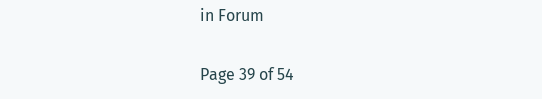in Forum

Page 39 of 54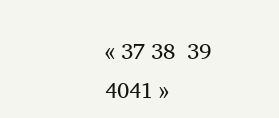« 37 38  39  4041 »